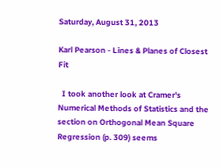Saturday, August 31, 2013

Karl Pearson - Lines & Planes of Closest Fit

  I took another look at Cramer's Numerical Methods of Statistics and the section on Orthogonal Mean Square Regression (p. 309) seems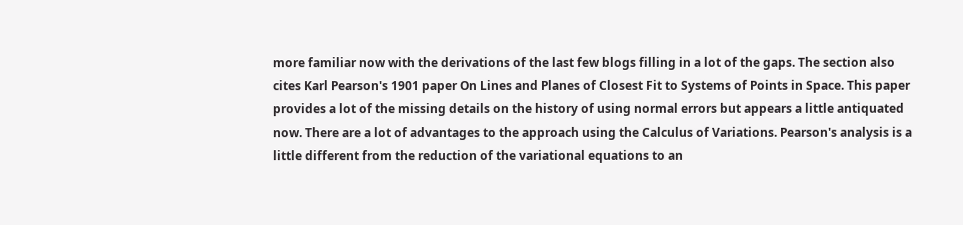more familiar now with the derivations of the last few blogs filling in a lot of the gaps. The section also cites Karl Pearson's 1901 paper On Lines and Planes of Closest Fit to Systems of Points in Space. This paper provides a lot of the missing details on the history of using normal errors but appears a little antiquated now. There are a lot of advantages to the approach using the Calculus of Variations. Pearson's analysis is a little different from the reduction of the variational equations to an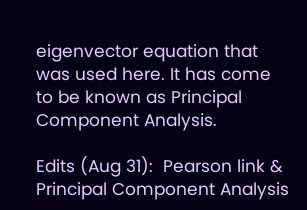eigenvector equation that was used here. It has come to be known as Principal Component Analysis.

Edits (Aug 31):  Pearson link & Principal Component Analysis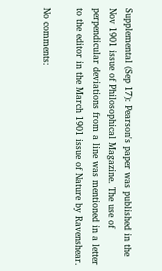Supplemental (Sep 17): Pearson's paper was published in the Nov 1901 issue of Philosophical Magazine. The use of perpendicular deviations from a line was mentioned in a letter to the editor in the March 1901 issue of Nature by Ravenshear.

No comments: